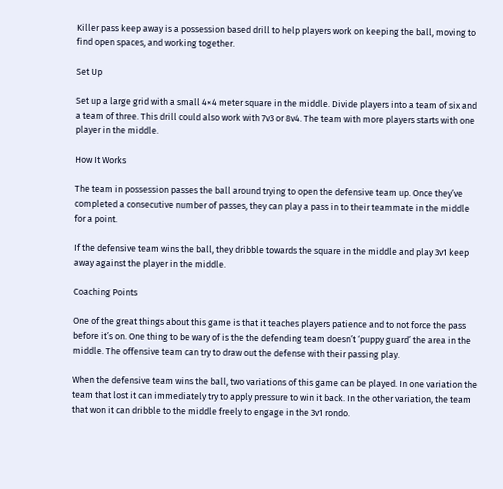Killer pass keep away is a possession based drill to help players work on keeping the ball, moving to find open spaces, and working together.

Set Up

Set up a large grid with a small 4×4 meter square in the middle. Divide players into a team of six and a team of three. This drill could also work with 7v3 or 8v4. The team with more players starts with one player in the middle.

How It Works

The team in possession passes the ball around trying to open the defensive team up. Once they’ve completed a consecutive number of passes, they can play a pass in to their teammate in the middle for a point.

If the defensive team wins the ball, they dribble towards the square in the middle and play 3v1 keep away against the player in the middle.

Coaching Points

One of the great things about this game is that it teaches players patience and to not force the pass before it’s on. One thing to be wary of is the the defending team doesn’t ‘puppy guard’ the area in the middle. The offensive team can try to draw out the defense with their passing play.

When the defensive team wins the ball, two variations of this game can be played. In one variation the team that lost it can immediately try to apply pressure to win it back. In the other variation, the team that won it can dribble to the middle freely to engage in the 3v1 rondo.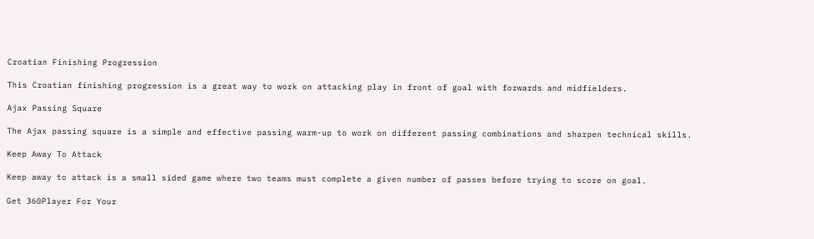Croatian Finishing Progression

This Croatian finishing progression is a great way to work on attacking play in front of goal with forwards and midfielders.

Ajax Passing Square

The Ajax passing square is a simple and effective passing warm-up to work on different passing combinations and sharpen technical skills.

Keep Away To Attack

Keep away to attack is a small sided game where two teams must complete a given number of passes before trying to score on goal.

Get 360Player For Your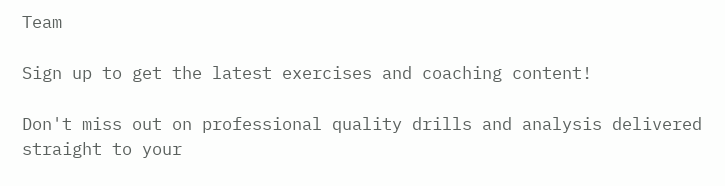Team

Sign up to get the latest exercises and coaching content!

Don't miss out on professional quality drills and analysis delivered straight to your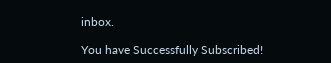inbox.

You have Successfully Subscribed!